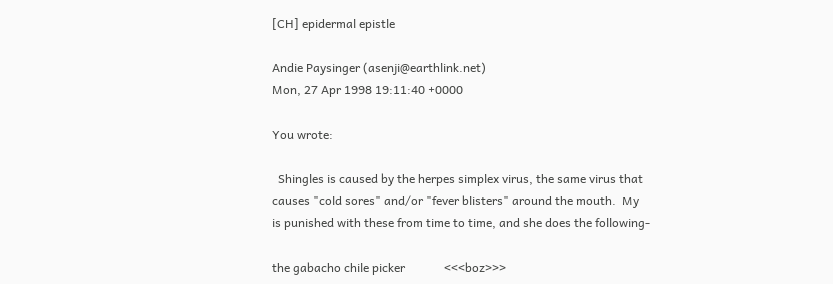[CH] epidermal epistle

Andie Paysinger (asenji@earthlink.net)
Mon, 27 Apr 1998 19:11:40 +0000

You wrote:

  Shingles is caused by the herpes simplex virus, the same virus that
causes "cold sores" and/or "fever blisters" around the mouth.  My
is punished with these from time to time, and she does the following-

the gabacho chile picker             <<<boz>>>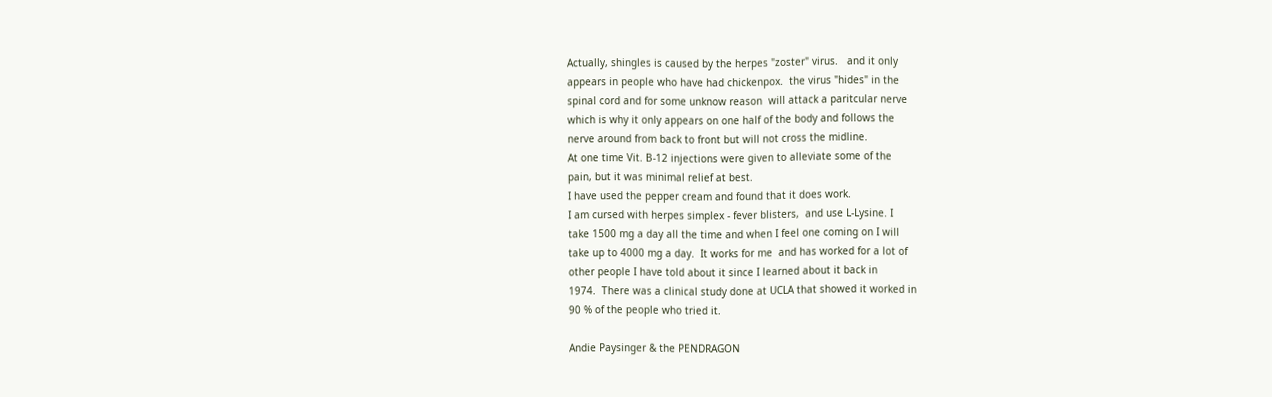Actually, shingles is caused by the herpes "zoster" virus.   and it only
appears in people who have had chickenpox.  the virus "hides" in the
spinal cord and for some unknow reason  will attack a paritcular nerve
which is why it only appears on one half of the body and follows the
nerve around from back to front but will not cross the midline.
At one time Vit. B-12 injections were given to alleviate some of the
pain, but it was minimal relief at best.
I have used the pepper cream and found that it does work.
I am cursed with herpes simplex - fever blisters,  and use L-Lysine. I
take 1500 mg a day all the time and when I feel one coming on I will
take up to 4000 mg a day.  It works for me  and has worked for a lot of
other people I have told about it since I learned about it back in
1974.  There was a clinical study done at UCLA that showed it worked in
90 % of the people who tried it.

Andie Paysinger & the PENDRAGON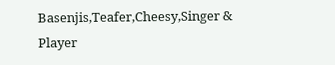Basenjis,Teafer,Cheesy,Singer & Player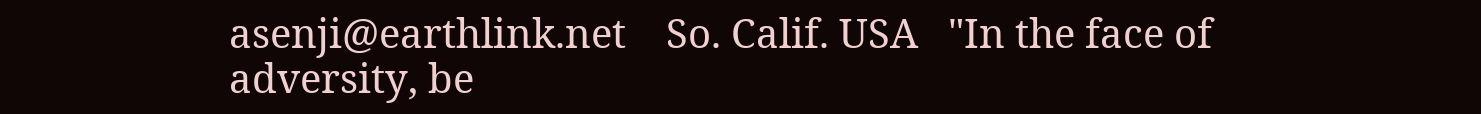asenji@earthlink.net    So. Calif. USA   "In the face of adversity, be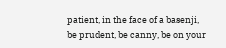patient, in the face of a basenji, be prudent, be canny, be on your